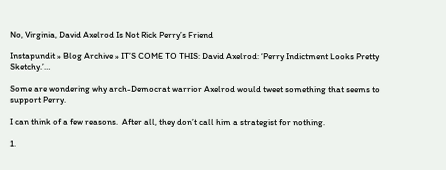No, Virginia, David Axelrod Is Not Rick Perry’s Friend

Instapundit » Blog Archive » IT’S COME TO THIS: David Axelrod: ‘Perry Indictment Looks Pretty Sketchy.’…

Some are wondering why arch-Democrat warrior Axelrod would tweet something that seems to support Perry.

I can think of a few reasons.  After all, they don’t call him a strategist for nothing.

1.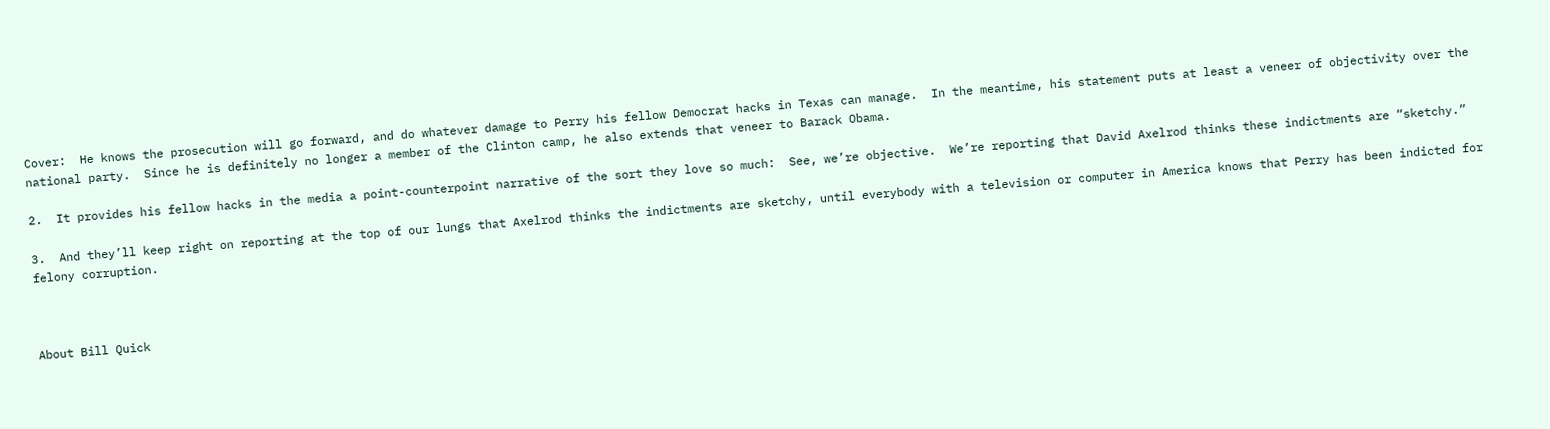Cover:  He knows the prosecution will go forward, and do whatever damage to Perry his fellow Democrat hacks in Texas can manage.  In the meantime, his statement puts at least a veneer of objectivity over the national party.  Since he is definitely no longer a member of the Clinton camp, he also extends that veneer to Barack Obama.

2.  It provides his fellow hacks in the media a point-counterpoint narrative of the sort they love so much:  See, we’re objective.  We’re reporting that David Axelrod thinks these indictments are “sketchy.”

3.  And they’ll keep right on reporting at the top of our lungs that Axelrod thinks the indictments are sketchy, until everybody with a television or computer in America knows that Perry has been indicted for felony corruption.



About Bill Quick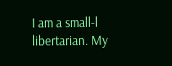I am a small-l libertarian. My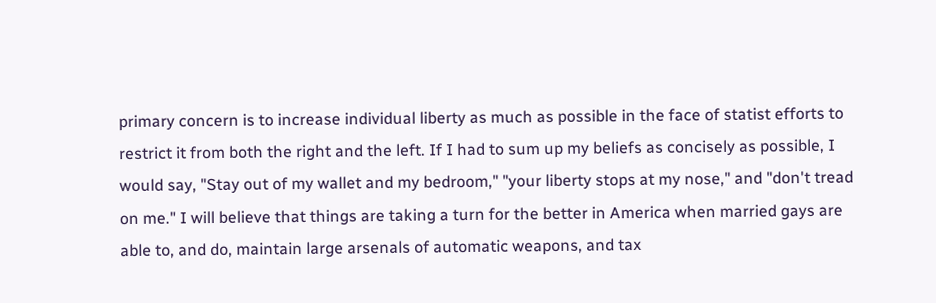primary concern is to increase individual liberty as much as possible in the face of statist efforts to restrict it from both the right and the left. If I had to sum up my beliefs as concisely as possible, I would say, "Stay out of my wallet and my bedroom," "your liberty stops at my nose," and "don't tread on me." I will believe that things are taking a turn for the better in America when married gays are able to, and do, maintain large arsenals of automatic weapons, and tax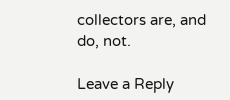collectors are, and do, not.

Leave a Reply